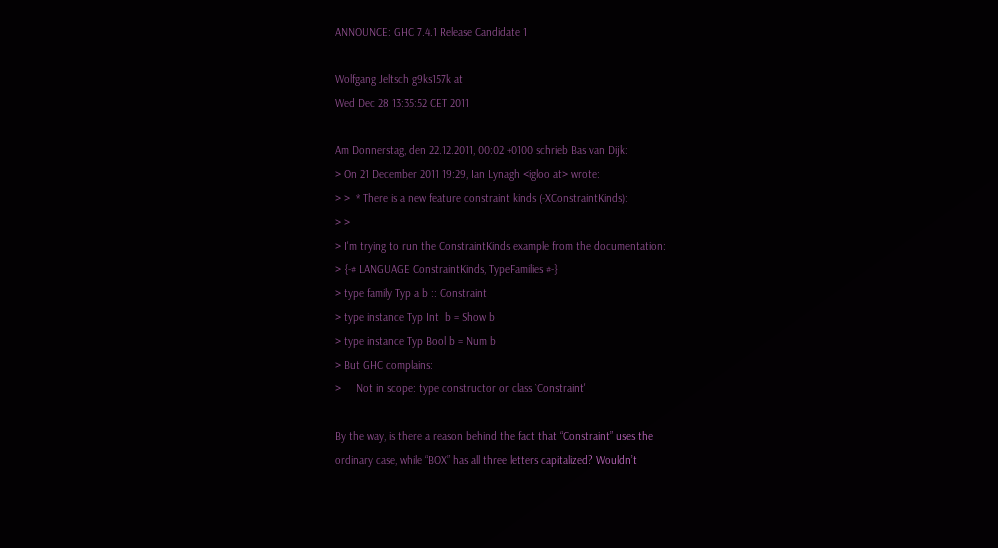ANNOUNCE: GHC 7.4.1 Release Candidate 1

Wolfgang Jeltsch g9ks157k at
Wed Dec 28 13:35:52 CET 2011

Am Donnerstag, den 22.12.2011, 00:02 +0100 schrieb Bas van Dijk:
> On 21 December 2011 19:29, Ian Lynagh <igloo at> wrote:
> >  * There is a new feature constraint kinds (-XConstraintKinds):
> >
> I'm trying to run the ConstraintKinds example from the documentation:
> {-# LANGUAGE ConstraintKinds, TypeFamilies #-}
> type family Typ a b :: Constraint
> type instance Typ Int  b = Show b
> type instance Typ Bool b = Num b
> But GHC complains:
>     Not in scope: type constructor or class `Constraint'

By the way, is there a reason behind the fact that “Constraint” uses the
ordinary case, while “BOX” has all three letters capitalized? Wouldn’t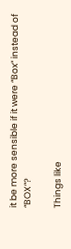it be more sensible if it were “Box” instead of “BOX”?

Things like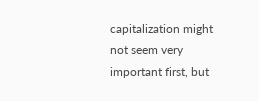capitalization might not seem very important first, but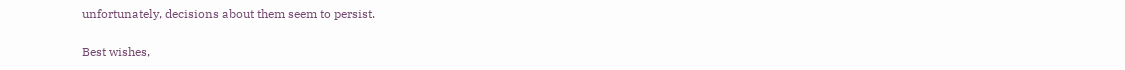unfortunately, decisions about them seem to persist.

Best wishes,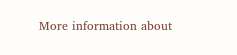More information about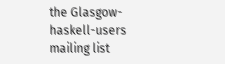the Glasgow-haskell-users mailing list